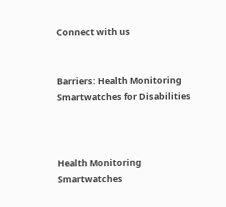Connect with us


Barriers: Health Monitoring Smartwatches for Disabilities



Health Monitoring Smartwatches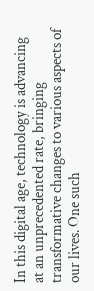In this digital age, technology is advancing at an unprecedented rate, bringing transformative changes to various aspects of our lives. One such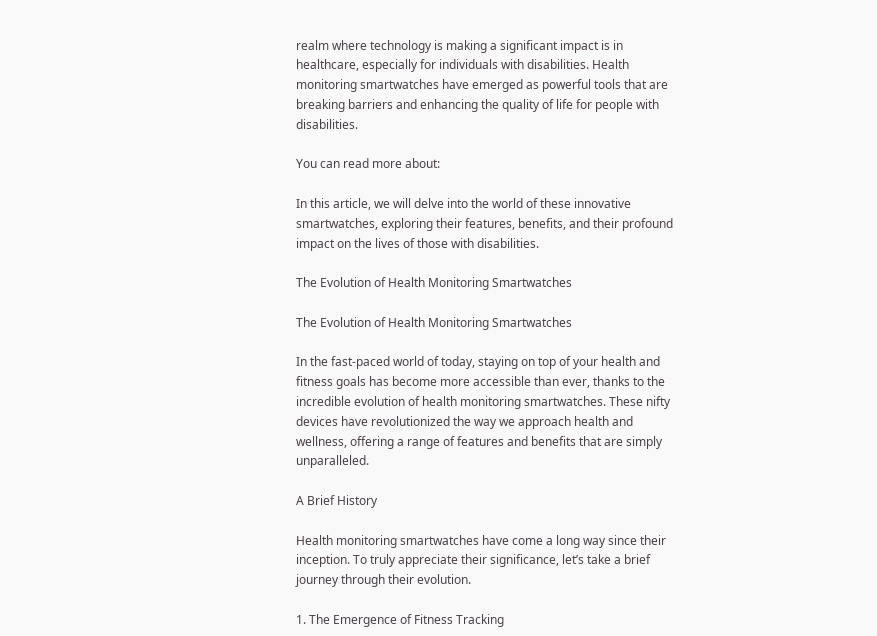realm where technology is making a significant impact is in healthcare, especially for individuals with disabilities. Health monitoring smartwatches have emerged as powerful tools that are breaking barriers and enhancing the quality of life for people with disabilities.

You can read more about:

In this article, we will delve into the world of these innovative smartwatches, exploring their features, benefits, and their profound impact on the lives of those with disabilities.

The Evolution of Health Monitoring Smartwatches

The Evolution of Health Monitoring Smartwatches

In the fast-paced world of today, staying on top of your health and fitness goals has become more accessible than ever, thanks to the incredible evolution of health monitoring smartwatches. These nifty devices have revolutionized the way we approach health and wellness, offering a range of features and benefits that are simply unparalleled.

A Brief History

Health monitoring smartwatches have come a long way since their inception. To truly appreciate their significance, let’s take a brief journey through their evolution.

1. The Emergence of Fitness Tracking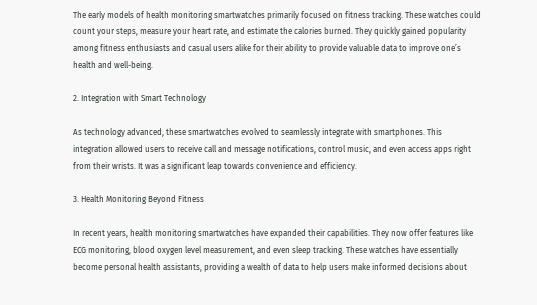The early models of health monitoring smartwatches primarily focused on fitness tracking. These watches could count your steps, measure your heart rate, and estimate the calories burned. They quickly gained popularity among fitness enthusiasts and casual users alike for their ability to provide valuable data to improve one’s health and well-being.

2. Integration with Smart Technology

As technology advanced, these smartwatches evolved to seamlessly integrate with smartphones. This integration allowed users to receive call and message notifications, control music, and even access apps right from their wrists. It was a significant leap towards convenience and efficiency.

3. Health Monitoring Beyond Fitness

In recent years, health monitoring smartwatches have expanded their capabilities. They now offer features like ECG monitoring, blood oxygen level measurement, and even sleep tracking. These watches have essentially become personal health assistants, providing a wealth of data to help users make informed decisions about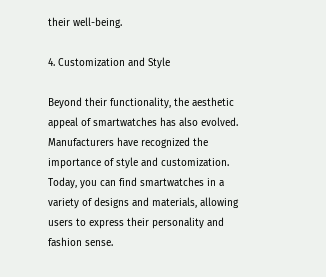their well-being.

4. Customization and Style

Beyond their functionality, the aesthetic appeal of smartwatches has also evolved. Manufacturers have recognized the importance of style and customization. Today, you can find smartwatches in a variety of designs and materials, allowing users to express their personality and fashion sense.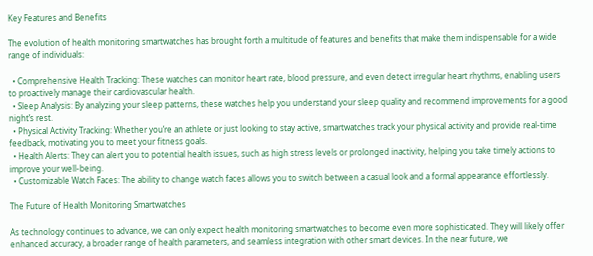Key Features and Benefits

The evolution of health monitoring smartwatches has brought forth a multitude of features and benefits that make them indispensable for a wide range of individuals:

  • Comprehensive Health Tracking: These watches can monitor heart rate, blood pressure, and even detect irregular heart rhythms, enabling users to proactively manage their cardiovascular health.
  • Sleep Analysis: By analyzing your sleep patterns, these watches help you understand your sleep quality and recommend improvements for a good night’s rest.
  • Physical Activity Tracking: Whether you’re an athlete or just looking to stay active, smartwatches track your physical activity and provide real-time feedback, motivating you to meet your fitness goals.
  • Health Alerts: They can alert you to potential health issues, such as high stress levels or prolonged inactivity, helping you take timely actions to improve your well-being.
  • Customizable Watch Faces: The ability to change watch faces allows you to switch between a casual look and a formal appearance effortlessly.

The Future of Health Monitoring Smartwatches

As technology continues to advance, we can only expect health monitoring smartwatches to become even more sophisticated. They will likely offer enhanced accuracy, a broader range of health parameters, and seamless integration with other smart devices. In the near future, we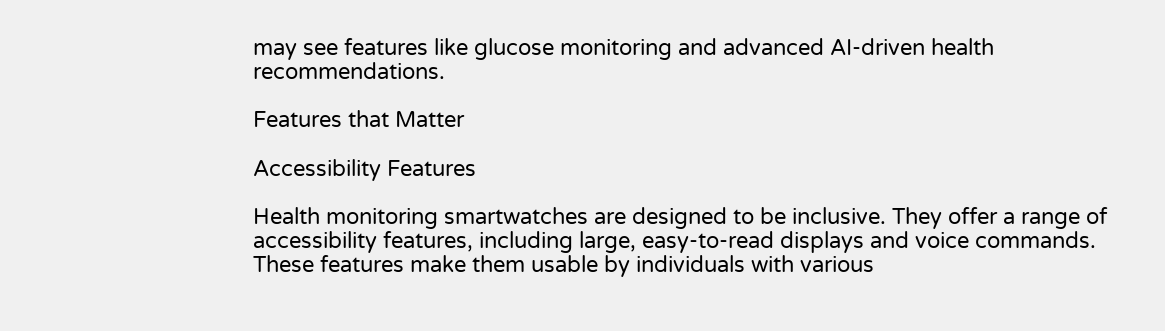may see features like glucose monitoring and advanced AI-driven health recommendations.

Features that Matter

Accessibility Features

Health monitoring smartwatches are designed to be inclusive. They offer a range of accessibility features, including large, easy-to-read displays and voice commands. These features make them usable by individuals with various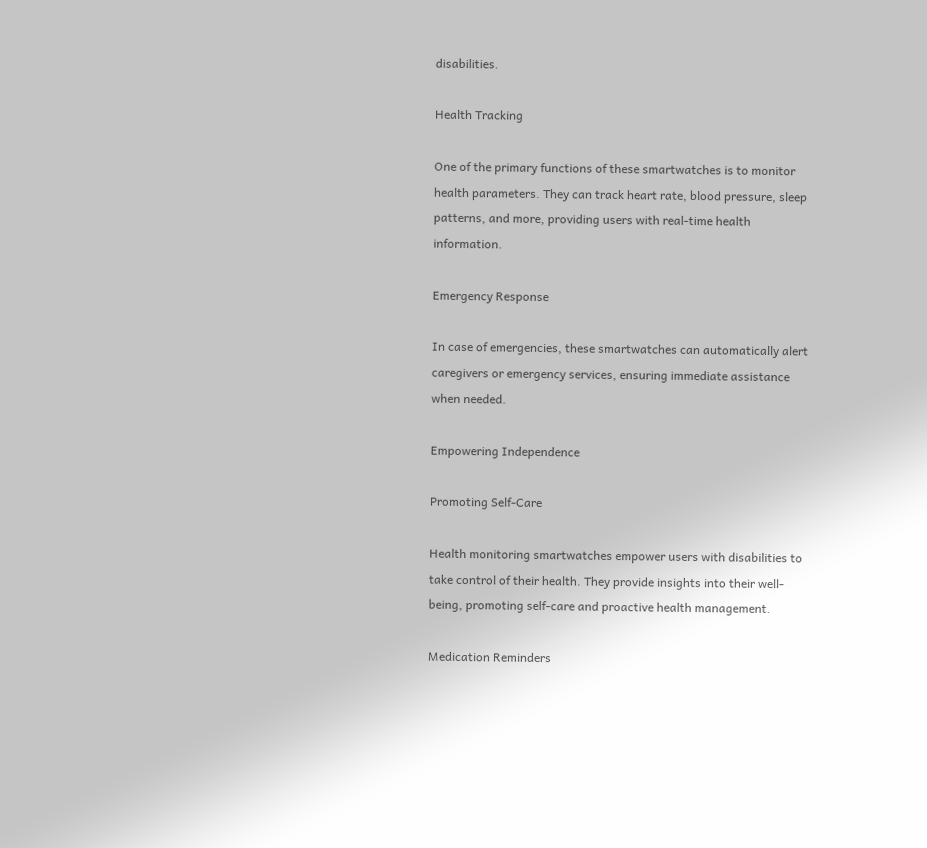disabilities.

Health Tracking

One of the primary functions of these smartwatches is to monitor health parameters. They can track heart rate, blood pressure, sleep patterns, and more, providing users with real-time health information.

Emergency Response

In case of emergencies, these smartwatches can automatically alert caregivers or emergency services, ensuring immediate assistance when needed.

Empowering Independence

Promoting Self-Care

Health monitoring smartwatches empower users with disabilities to take control of their health. They provide insights into their well-being, promoting self-care and proactive health management.

Medication Reminders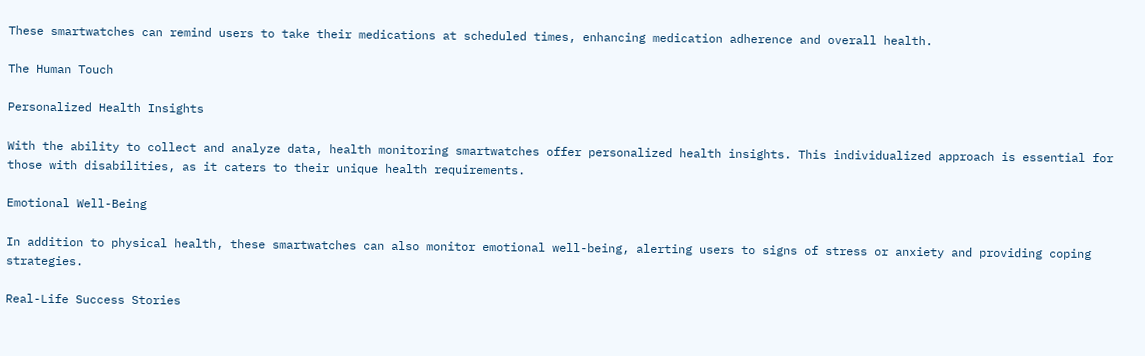These smartwatches can remind users to take their medications at scheduled times, enhancing medication adherence and overall health.

The Human Touch

Personalized Health Insights

With the ability to collect and analyze data, health monitoring smartwatches offer personalized health insights. This individualized approach is essential for those with disabilities, as it caters to their unique health requirements.

Emotional Well-Being

In addition to physical health, these smartwatches can also monitor emotional well-being, alerting users to signs of stress or anxiety and providing coping strategies.

Real-Life Success Stories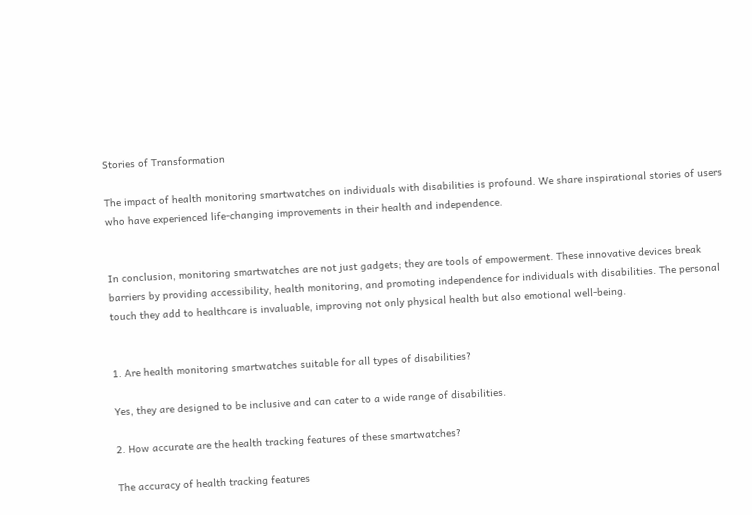Stories of Transformation

The impact of health monitoring smartwatches on individuals with disabilities is profound. We share inspirational stories of users who have experienced life-changing improvements in their health and independence.


In conclusion, monitoring smartwatches are not just gadgets; they are tools of empowerment. These innovative devices break barriers by providing accessibility, health monitoring, and promoting independence for individuals with disabilities. The personal touch they add to healthcare is invaluable, improving not only physical health but also emotional well-being.


1. Are health monitoring smartwatches suitable for all types of disabilities?

Yes, they are designed to be inclusive and can cater to a wide range of disabilities.

2. How accurate are the health tracking features of these smartwatches?

The accuracy of health tracking features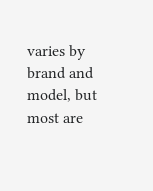varies by brand and model, but most are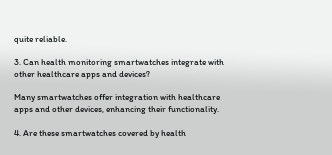quite reliable.

3. Can health monitoring smartwatches integrate with other healthcare apps and devices?

Many smartwatches offer integration with healthcare apps and other devices, enhancing their functionality.

4. Are these smartwatches covered by health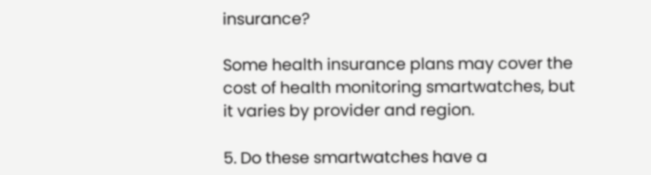insurance?

Some health insurance plans may cover the cost of health monitoring smartwatches, but it varies by provider and region.

5. Do these smartwatches have a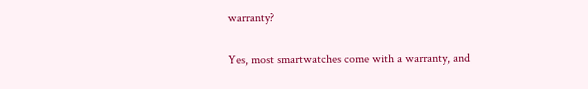warranty?

Yes, most smartwatches come with a warranty, and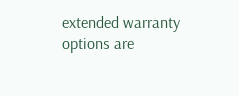extended warranty options are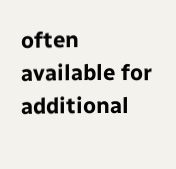often available for additional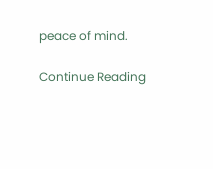peace of mind.

Continue Reading